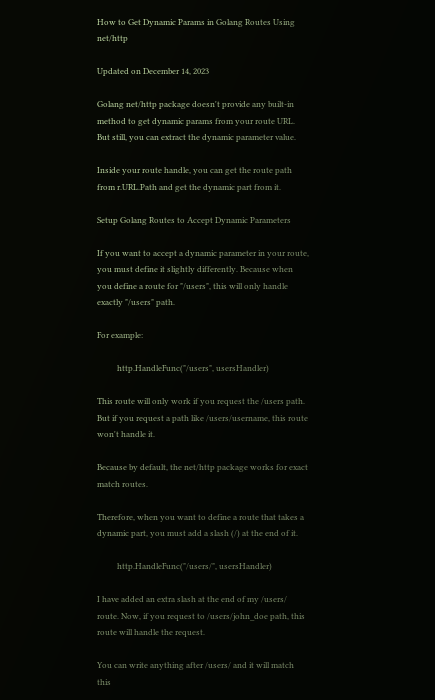How to Get Dynamic Params in Golang Routes Using net/http

Updated on December 14, 2023

Golang net/http package doesn't provide any built-in method to get dynamic params from your route URL. But still, you can extract the dynamic parameter value.

Inside your route handle, you can get the route path from r.URL.Path and get the dynamic part from it.

Setup Golang Routes to Accept Dynamic Parameters

If you want to accept a dynamic parameter in your route, you must define it slightly differently. Because when you define a route for "/users", this will only handle exactly "/users" path.

For example:

          http.HandleFunc("/users", usersHandler)

This route will only work if you request the /users path. But if you request a path like /users/username, this route won't handle it.

Because by default, the net/http package works for exact match routes.

Therefore, when you want to define a route that takes a dynamic part, you must add a slash (/) at the end of it.

          http.HandleFunc("/users/", usersHandler)

I have added an extra slash at the end of my /users/ route. Now, if you request to /users/john_doe path, this route will handle the request.

You can write anything after /users/ and it will match this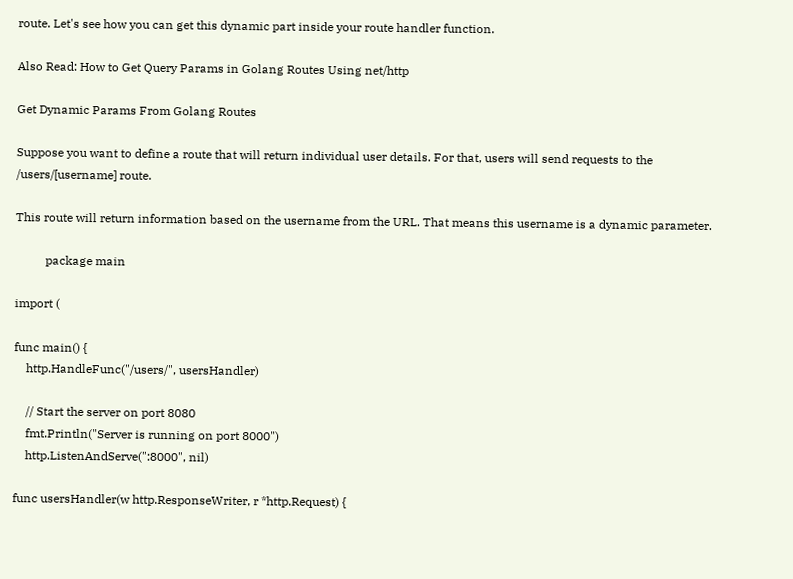route. Let's see how you can get this dynamic part inside your route handler function.

Also Read: How to Get Query Params in Golang Routes Using net/http

Get Dynamic Params From Golang Routes

Suppose you want to define a route that will return individual user details. For that, users will send requests to the /users/[username] route.

This route will return information based on the username from the URL. That means this username is a dynamic parameter.

          package main

import (

func main() {
    http.HandleFunc("/users/", usersHandler)

    // Start the server on port 8080
    fmt.Println("Server is running on port 8000")
    http.ListenAndServe(":8000", nil)

func usersHandler(w http.ResponseWriter, r *http.Request) {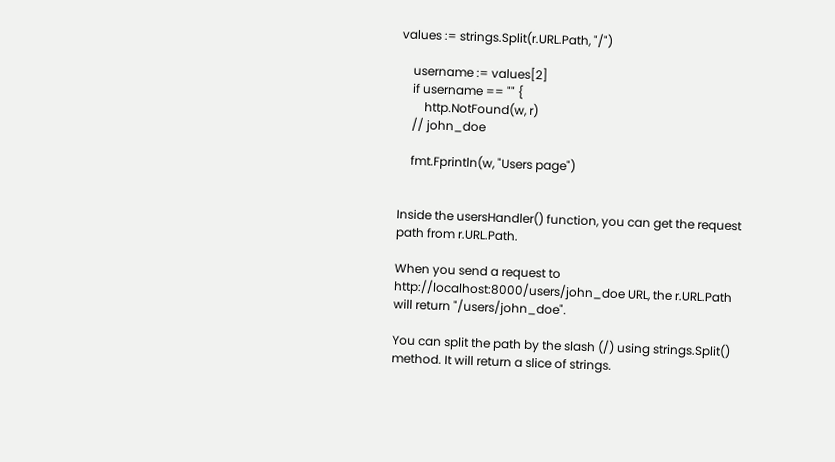values := strings.Split(r.URL.Path, "/")

    username := values[2]
    if username == "" {
        http.NotFound(w, r)
    // john_doe

    fmt.Fprintln(w, "Users page")


Inside the usersHandler() function, you can get the request path from r.URL.Path.

When you send a request to http://localhost:8000/users/john_doe URL, the r.URL.Path will return "/users/john_doe".

You can split the path by the slash (/) using strings.Split() method. It will return a slice of strings.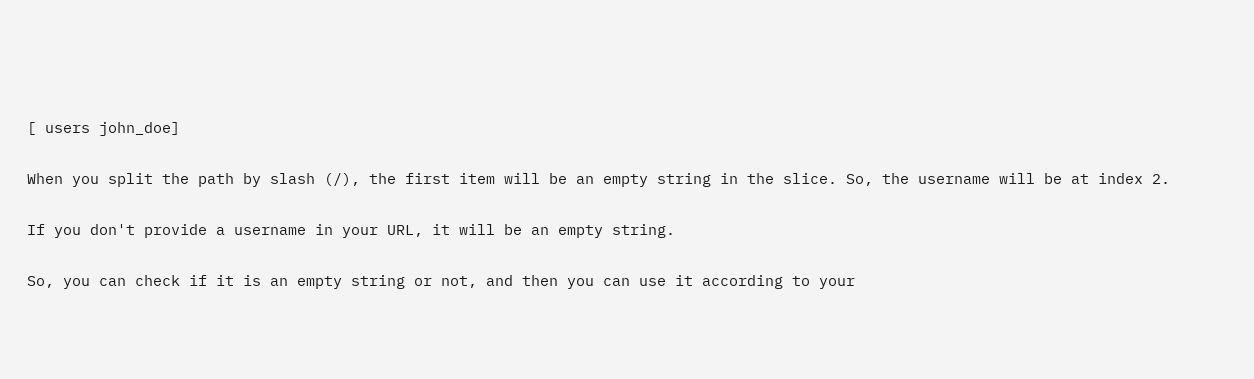[ users john_doe]

When you split the path by slash (/), the first item will be an empty string in the slice. So, the username will be at index 2.

If you don't provide a username in your URL, it will be an empty string.

So, you can check if it is an empty string or not, and then you can use it according to your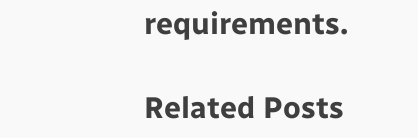requirements.

Related Posts